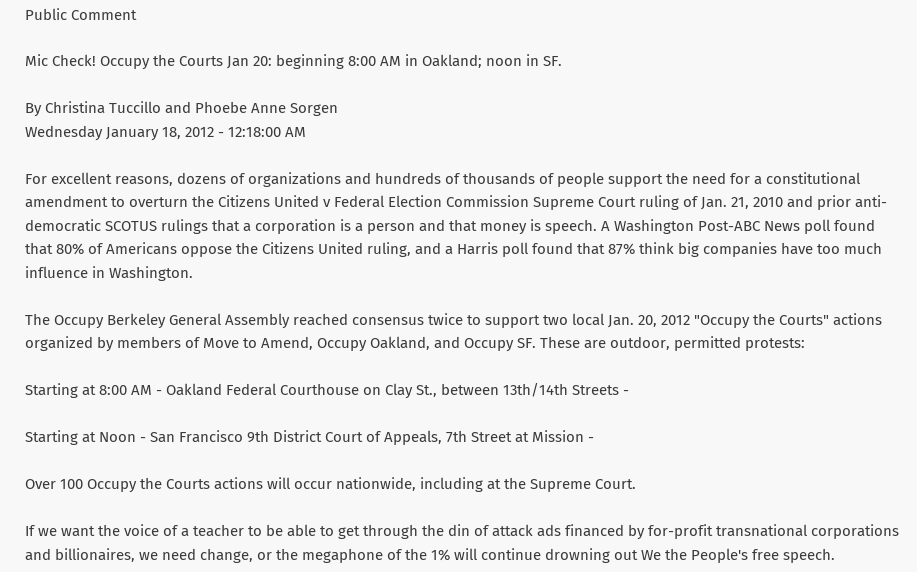Public Comment

Mic Check! Occupy the Courts Jan 20: beginning 8:00 AM in Oakland; noon in SF.

By Christina Tuccillo and Phoebe Anne Sorgen
Wednesday January 18, 2012 - 12:18:00 AM

For excellent reasons, dozens of organizations and hundreds of thousands of people support the need for a constitutional amendment to overturn the Citizens United v Federal Election Commission Supreme Court ruling of Jan. 21, 2010 and prior anti-democratic SCOTUS rulings that a corporation is a person and that money is speech. A Washington Post-ABC News poll found that 80% of Americans oppose the Citizens United ruling, and a Harris poll found that 87% think big companies have too much influence in Washington.

The Occupy Berkeley General Assembly reached consensus twice to support two local Jan. 20, 2012 "Occupy the Courts" actions organized by members of Move to Amend, Occupy Oakland, and Occupy SF. These are outdoor, permitted protests:

Starting at 8:00 AM - Oakland Federal Courthouse on Clay St., between 13th/14th Streets -

Starting at Noon - San Francisco 9th District Court of Appeals, 7th Street at Mission -

Over 100 Occupy the Courts actions will occur nationwide, including at the Supreme Court.

If we want the voice of a teacher to be able to get through the din of attack ads financed by for-profit transnational corporations and billionaires, we need change, or the megaphone of the 1% will continue drowning out We the People's free speech.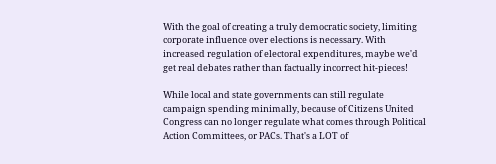With the goal of creating a truly democratic society, limiting corporate influence over elections is necessary. With increased regulation of electoral expenditures, maybe we'd get real debates rather than factually incorrect hit-pieces!

While local and state governments can still regulate campaign spending minimally, because of Citizens United Congress can no longer regulate what comes through Political Action Committees, or PACs. That's a LOT of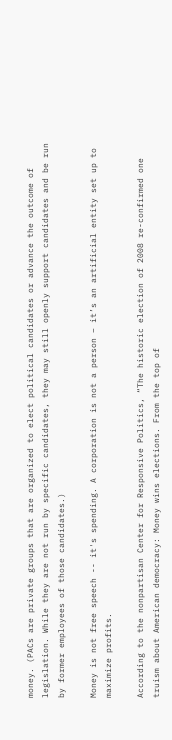money. (PACs are private groups that are organized to elect political candidates or advance the outcome of legislation. While they are not run by specific candidates, they may still openly support candidates and be run by former employees of those candidates.)

Money is not free speech -- it's spending. A corporation is not a person – it’s an artificial entity set up to maximize profits.

According to the nonpartisan Center for Responsive Politics, “The historic election of 2008 re-confirmed one truism about American democracy: Money wins elections. From the top of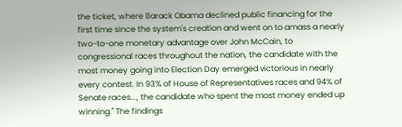the ticket, where Barack Obama declined public financing for the first time since the system's creation and went on to amass a nearly two-to-one monetary advantage over John McCain, to congressional races throughout the nation, the candidate with the most money going into Election Day emerged victorious in nearly every contest. In 93% of House of Representatives races and 94% of Senate races..., the candidate who spent the most money ended up winning." The findings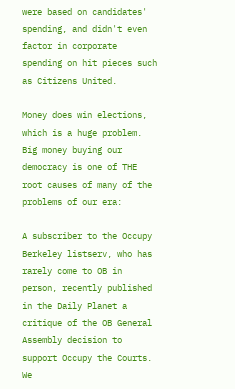were based on candidates' spending, and didn't even factor in corporate spending on hit pieces such as Citizens United.

Money does win elections, which is a huge problem. Big money buying our democracy is one of THE root causes of many of the problems of our era:

A subscriber to the Occupy Berkeley listserv, who has rarely come to OB in person, recently published in the Daily Planet a critique of the OB General Assembly decision to support Occupy the Courts. We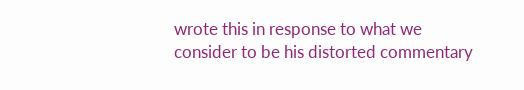wrote this in response to what we consider to be his distorted commentary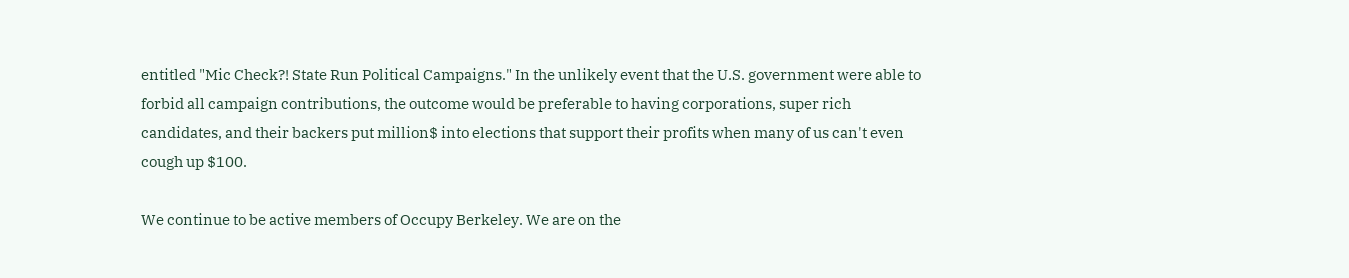entitled "Mic Check?! State Run Political Campaigns." In the unlikely event that the U.S. government were able to forbid all campaign contributions, the outcome would be preferable to having corporations, super rich candidates, and their backers put million$ into elections that support their profits when many of us can't even cough up $100.

We continue to be active members of Occupy Berkeley. We are on the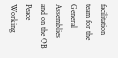facilitation team for the General Assemblies and on the OB Peace Working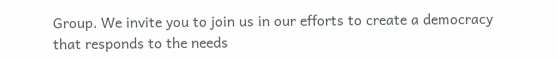Group. We invite you to join us in our efforts to create a democracy that responds to the needs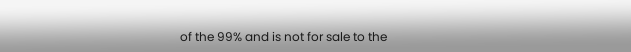of the 99% and is not for sale to the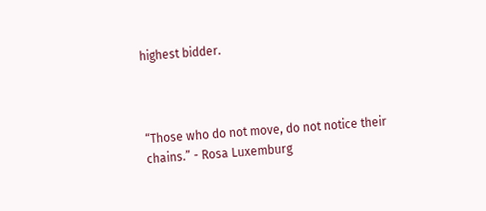highest bidder.



“Those who do not move, do not notice their chains.” - Rosa Luxemburg